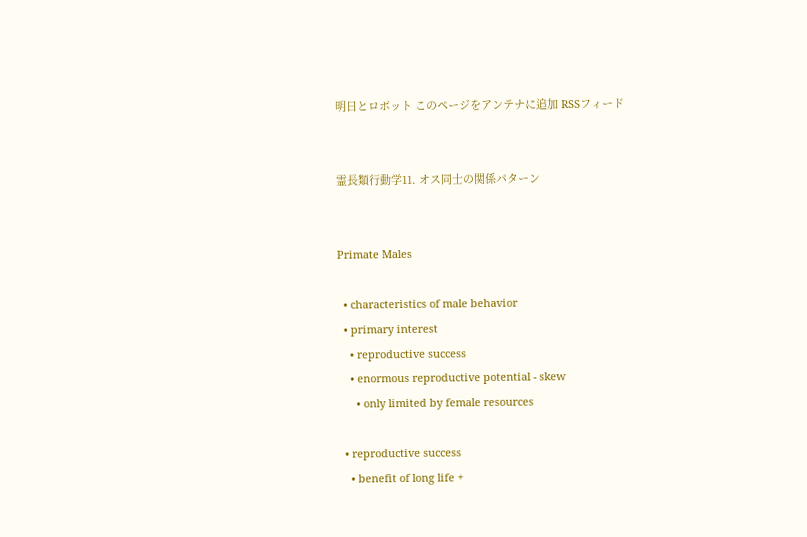明日とロボット このページをアンテナに追加 RSSフィード


霊長類行動学11. オス同士の関係パターン


Primate Males

  • characteristics of male behavior
  • primary interest
    • reproductive success
    • enormous reproductive potential - skew
      • only limited by female resources

  • reproductive success
    • benefit of long life +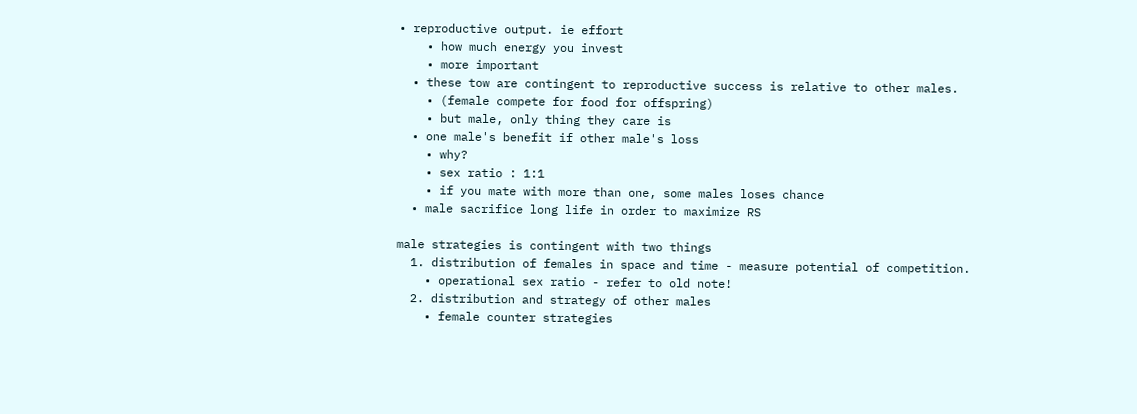• reproductive output. ie effort
    • how much energy you invest
    • more important
  • these tow are contingent to reproductive success is relative to other males.
    • (female compete for food for offspring)
    • but male, only thing they care is
  • one male's benefit if other male's loss
    • why?
    • sex ratio : 1:1
    • if you mate with more than one, some males loses chance
  • male sacrifice long life in order to maximize RS

male strategies is contingent with two things
  1. distribution of females in space and time - measure potential of competition.
    • operational sex ratio - refer to old note!
  2. distribution and strategy of other males
    • female counter strategies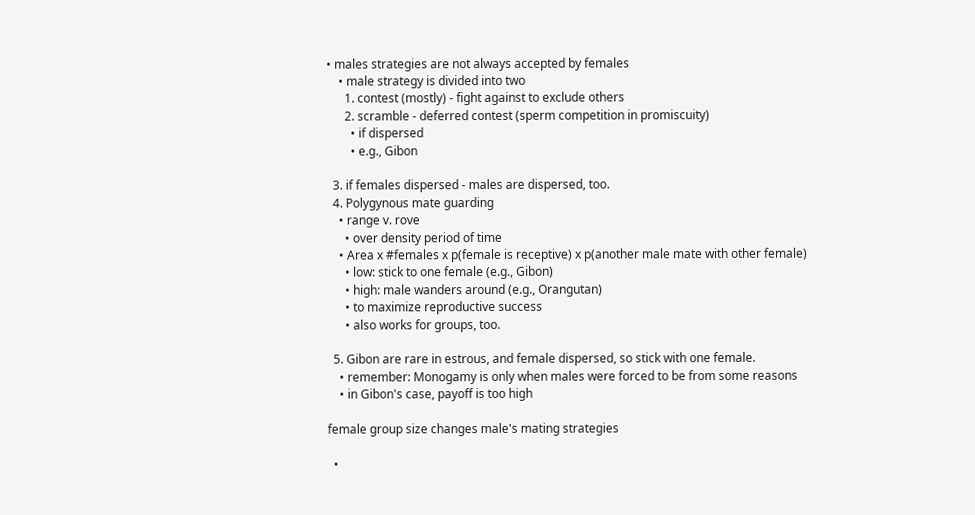• males strategies are not always accepted by females
    • male strategy is divided into two
      1. contest (mostly) - fight against to exclude others
      2. scramble - deferred contest (sperm competition in promiscuity)
        • if dispersed
        • e.g., Gibon

  3. if females dispersed - males are dispersed, too.
  4. Polygynous mate guarding
    • range v. rove
      • over density period of time
    • Area x #females x p(female is receptive) x p(another male mate with other female)
      • low: stick to one female (e.g., Gibon)
      • high: male wanders around (e.g., Orangutan)
      • to maximize reproductive success
      • also works for groups, too.

  5. Gibon are rare in estrous, and female dispersed, so stick with one female.
    • remember: Monogamy is only when males were forced to be from some reasons
    • in Gibon's case, payoff is too high

female group size changes male's mating strategies

  •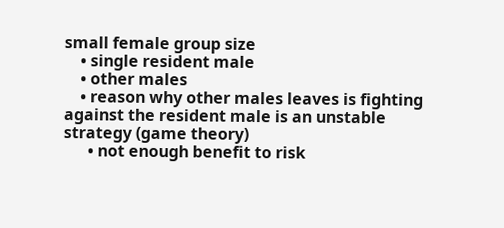small female group size
    • single resident male
    • other males
    • reason why other males leaves is fighting against the resident male is an unstable strategy (game theory)
      • not enough benefit to risk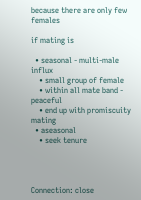because there are only few females

if mating is

  • seasonal - multi-male influx
    • small group of female
    • within all mate band - peaceful
    • end up with promiscuity mating
  • aseasonal
    • seek tenure




Connection: close